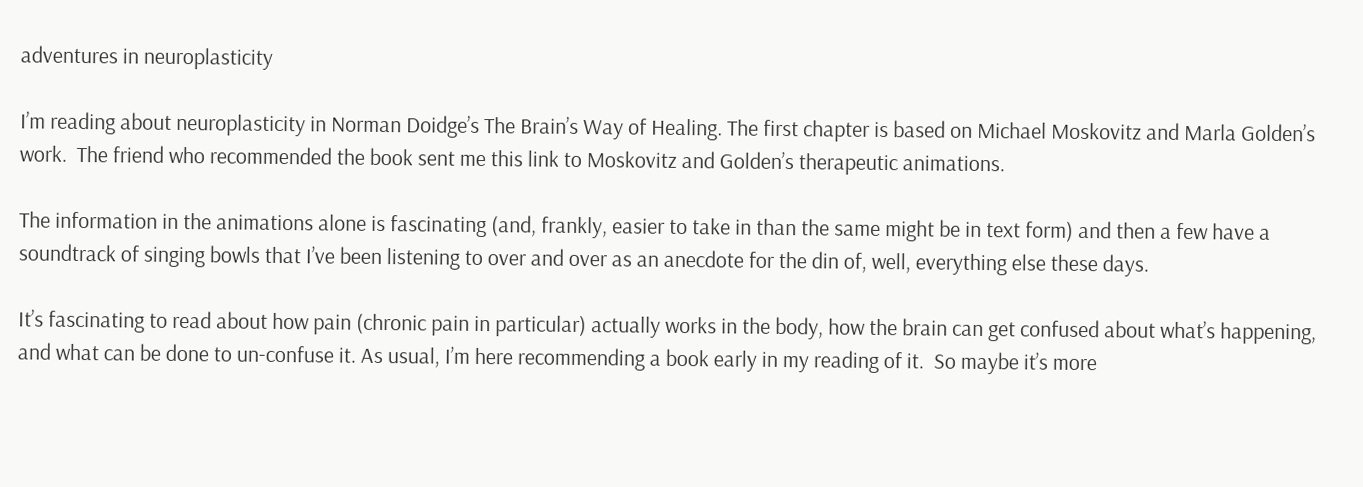adventures in neuroplasticity

I’m reading about neuroplasticity in Norman Doidge’s The Brain’s Way of Healing. The first chapter is based on Michael Moskovitz and Marla Golden’s work.  The friend who recommended the book sent me this link to Moskovitz and Golden’s therapeutic animations.

The information in the animations alone is fascinating (and, frankly, easier to take in than the same might be in text form) and then a few have a soundtrack of singing bowls that I’ve been listening to over and over as an anecdote for the din of, well, everything else these days.

It’s fascinating to read about how pain (chronic pain in particular) actually works in the body, how the brain can get confused about what’s happening, and what can be done to un-confuse it. As usual, I’m here recommending a book early in my reading of it.  So maybe it’s more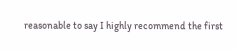reasonable to say I highly recommend the first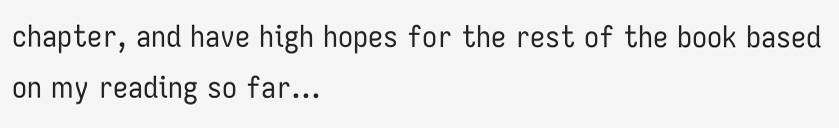chapter, and have high hopes for the rest of the book based on my reading so far…